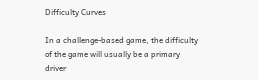Difficulty Curves

In a challenge-based game, the difficulty of the game will usually be a primary driver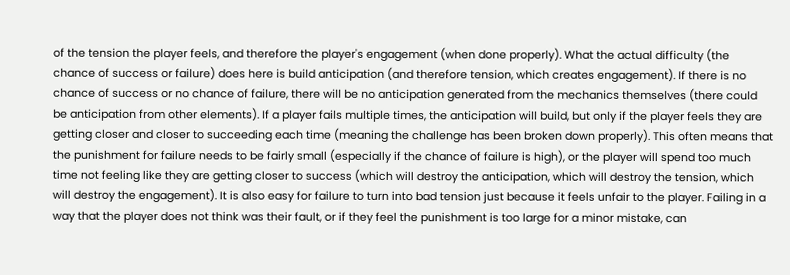of the tension the player feels, and therefore the player's engagement (when done properly). What the actual difficulty (the chance of success or failure) does here is build anticipation (and therefore tension, which creates engagement). If there is no chance of success or no chance of failure, there will be no anticipation generated from the mechanics themselves (there could be anticipation from other elements). If a player fails multiple times, the anticipation will build, but only if the player feels they are getting closer and closer to succeeding each time (meaning the challenge has been broken down properly). This often means that the punishment for failure needs to be fairly small (especially if the chance of failure is high), or the player will spend too much time not feeling like they are getting closer to success (which will destroy the anticipation, which will destroy the tension, which will destroy the engagement). It is also easy for failure to turn into bad tension just because it feels unfair to the player. Failing in a way that the player does not think was their fault, or if they feel the punishment is too large for a minor mistake, can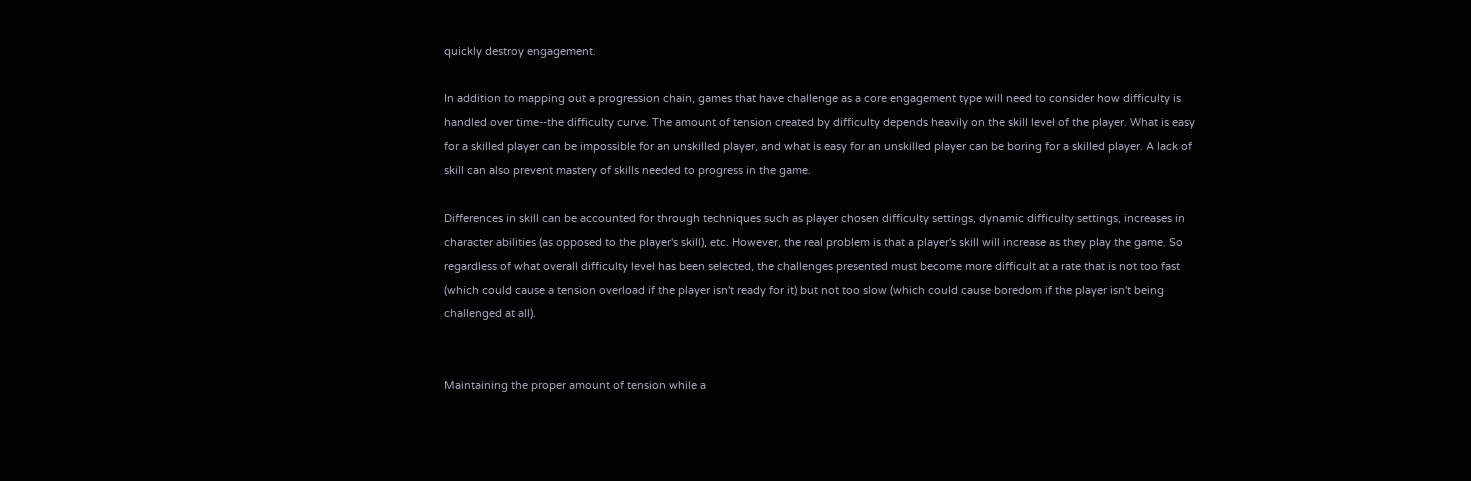quickly destroy engagement.

In addition to mapping out a progression chain, games that have challenge as a core engagement type will need to consider how difficulty is handled over time--the difficulty curve. The amount of tension created by difficulty depends heavily on the skill level of the player. What is easy for a skilled player can be impossible for an unskilled player, and what is easy for an unskilled player can be boring for a skilled player. A lack of skill can also prevent mastery of skills needed to progress in the game.

Differences in skill can be accounted for through techniques such as player chosen difficulty settings, dynamic difficulty settings, increases in character abilities (as opposed to the player's skill), etc. However, the real problem is that a player's skill will increase as they play the game. So regardless of what overall difficulty level has been selected, the challenges presented must become more difficult at a rate that is not too fast (which could cause a tension overload if the player isn't ready for it) but not too slow (which could cause boredom if the player isn't being challenged at all).


Maintaining the proper amount of tension while a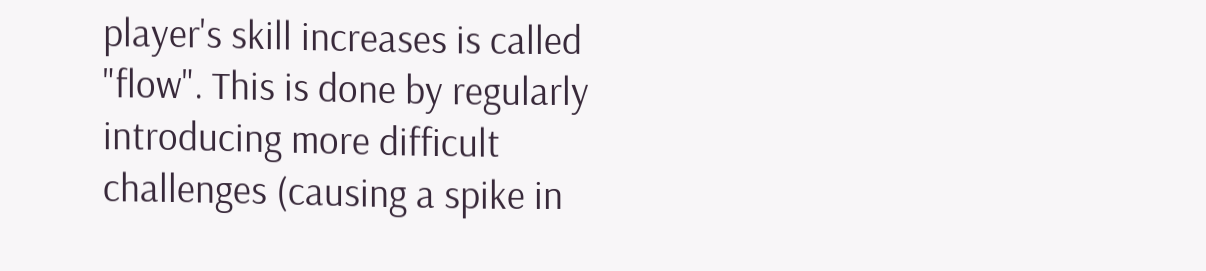player's skill increases is called "flow". This is done by regularly introducing more difficult challenges (causing a spike in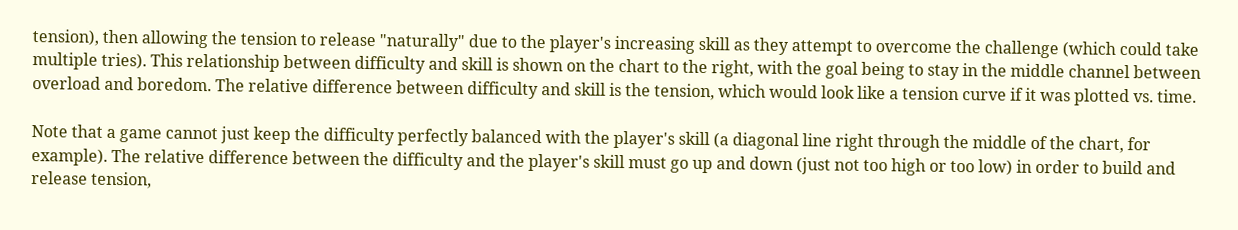tension), then allowing the tension to release "naturally" due to the player's increasing skill as they attempt to overcome the challenge (which could take multiple tries). This relationship between difficulty and skill is shown on the chart to the right, with the goal being to stay in the middle channel between overload and boredom. The relative difference between difficulty and skill is the tension, which would look like a tension curve if it was plotted vs. time.

Note that a game cannot just keep the difficulty perfectly balanced with the player's skill (a diagonal line right through the middle of the chart, for example). The relative difference between the difficulty and the player's skill must go up and down (just not too high or too low) in order to build and release tension,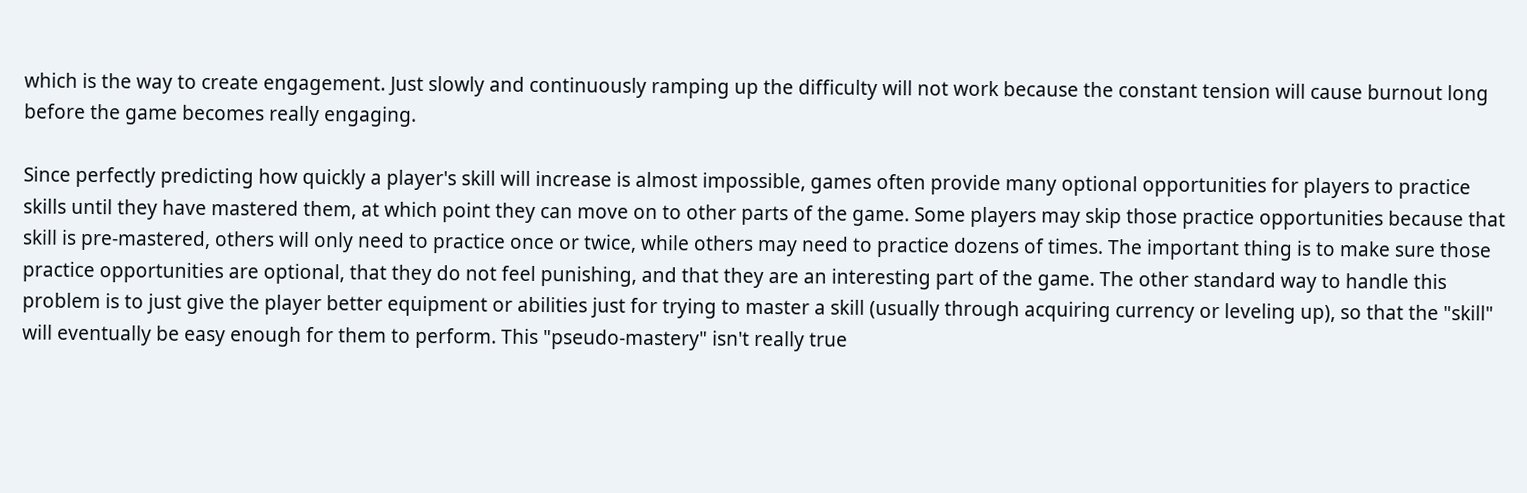which is the way to create engagement. Just slowly and continuously ramping up the difficulty will not work because the constant tension will cause burnout long before the game becomes really engaging.

Since perfectly predicting how quickly a player's skill will increase is almost impossible, games often provide many optional opportunities for players to practice skills until they have mastered them, at which point they can move on to other parts of the game. Some players may skip those practice opportunities because that skill is pre-mastered, others will only need to practice once or twice, while others may need to practice dozens of times. The important thing is to make sure those practice opportunities are optional, that they do not feel punishing, and that they are an interesting part of the game. The other standard way to handle this problem is to just give the player better equipment or abilities just for trying to master a skill (usually through acquiring currency or leveling up), so that the "skill" will eventually be easy enough for them to perform. This "pseudo-mastery" isn't really true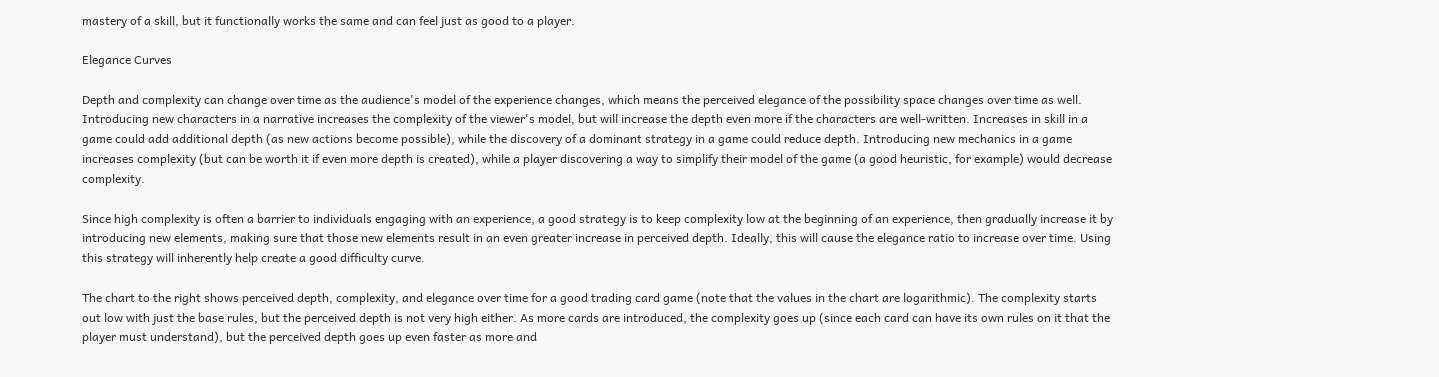mastery of a skill, but it functionally works the same and can feel just as good to a player.

Elegance Curves

Depth and complexity can change over time as the audience's model of the experience changes, which means the perceived elegance of the possibility space changes over time as well. Introducing new characters in a narrative increases the complexity of the viewer's model, but will increase the depth even more if the characters are well-written. Increases in skill in a game could add additional depth (as new actions become possible), while the discovery of a dominant strategy in a game could reduce depth. Introducing new mechanics in a game increases complexity (but can be worth it if even more depth is created), while a player discovering a way to simplify their model of the game (a good heuristic, for example) would decrease complexity.

Since high complexity is often a barrier to individuals engaging with an experience, a good strategy is to keep complexity low at the beginning of an experience, then gradually increase it by introducing new elements, making sure that those new elements result in an even greater increase in perceived depth. Ideally, this will cause the elegance ratio to increase over time. Using this strategy will inherently help create a good difficulty curve.

The chart to the right shows perceived depth, complexity, and elegance over time for a good trading card game (note that the values in the chart are logarithmic). The complexity starts out low with just the base rules, but the perceived depth is not very high either. As more cards are introduced, the complexity goes up (since each card can have its own rules on it that the player must understand), but the perceived depth goes up even faster as more and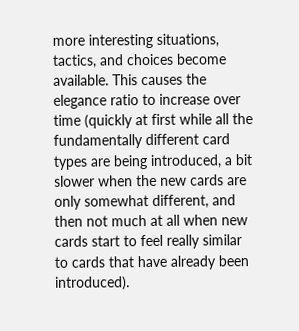more interesting situations, tactics, and choices become available. This causes the elegance ratio to increase over time (quickly at first while all the fundamentally different card types are being introduced, a bit slower when the new cards are only somewhat different, and then not much at all when new cards start to feel really similar to cards that have already been introduced).